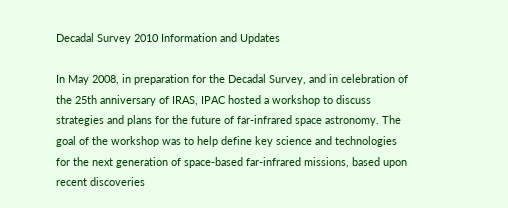Decadal Survey 2010 Information and Updates

In May 2008, in preparation for the Decadal Survey, and in celebration of the 25th anniversary of IRAS, IPAC hosted a workshop to discuss strategies and plans for the future of far-infrared space astronomy. The goal of the workshop was to help define key science and technologies for the next generation of space-based far-infrared missions, based upon recent discoveries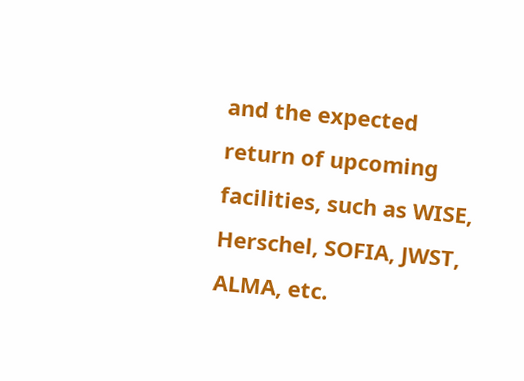and the expected return of upcoming facilities, such as WISE, Herschel, SOFIA, JWST, ALMA, etc.